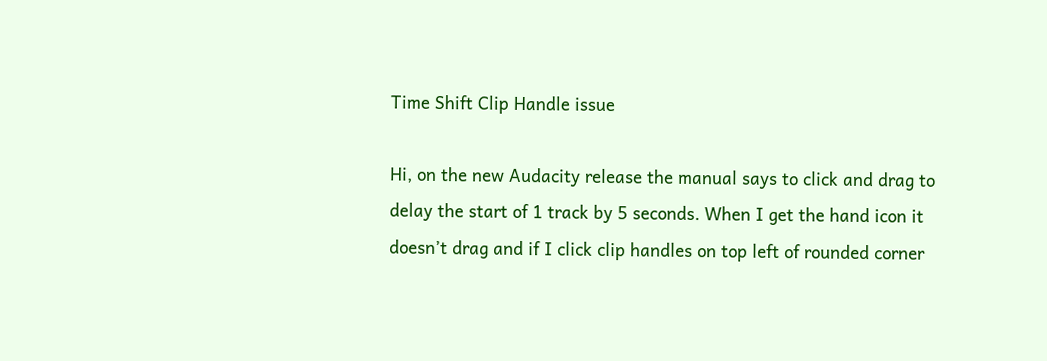Time Shift Clip Handle issue

Hi, on the new Audacity release the manual says to click and drag to delay the start of 1 track by 5 seconds. When I get the hand icon it doesn’t drag and if I click clip handles on top left of rounded corner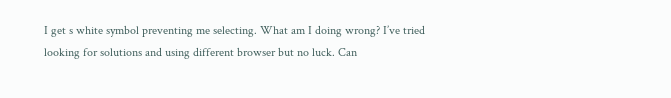I get s white symbol preventing me selecting. What am I doing wrong? I’ve tried looking for solutions and using different browser but no luck. Can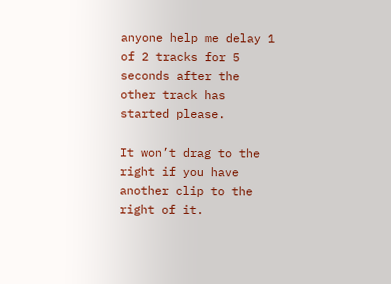anyone help me delay 1 of 2 tracks for 5 seconds after the other track has started please.

It won’t drag to the right if you have another clip to the right of it.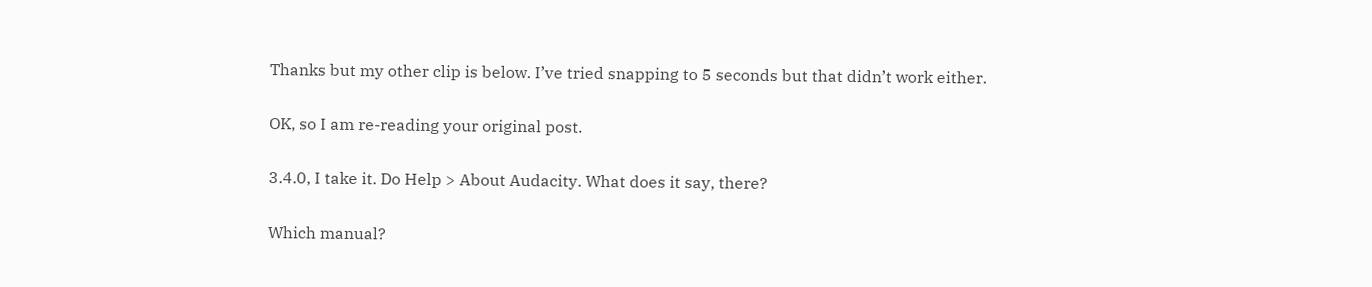Thanks but my other clip is below. I’ve tried snapping to 5 seconds but that didn’t work either.

OK, so I am re-reading your original post.

3.4.0, I take it. Do Help > About Audacity. What does it say, there?

Which manual?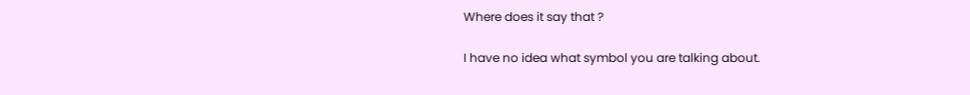Where does it say that ?

I have no idea what symbol you are talking about.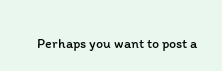Perhaps you want to post a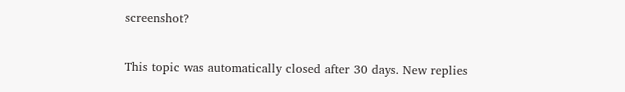screenshot?

This topic was automatically closed after 30 days. New replies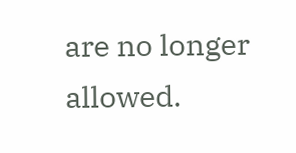are no longer allowed.